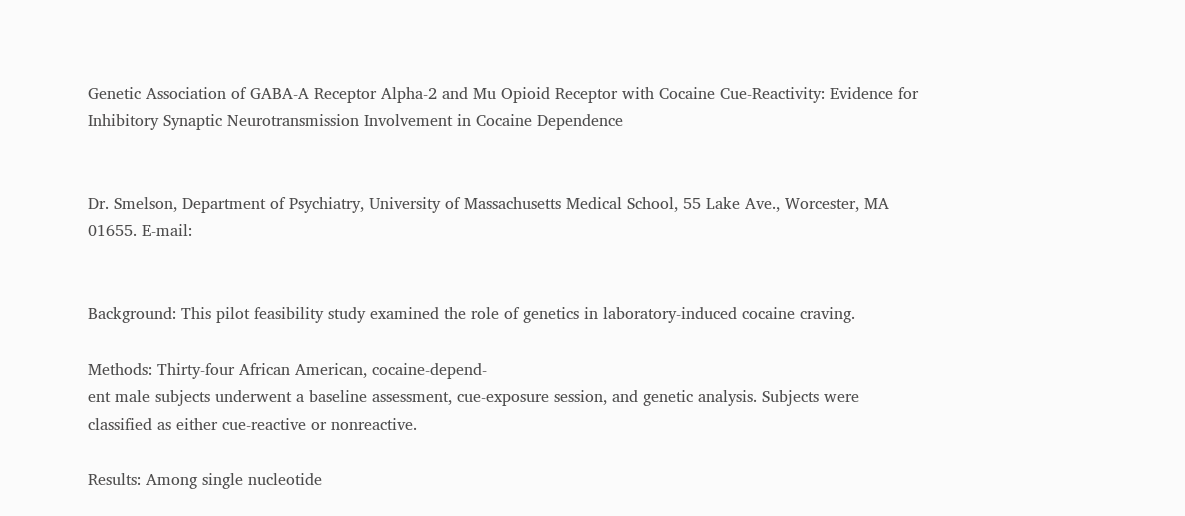Genetic Association of GABA-A Receptor Alpha-2 and Mu Opioid Receptor with Cocaine Cue-Reactivity: Evidence for Inhibitory Synaptic Neurotransmission Involvement in Cocaine Dependence


Dr. Smelson, Department of Psychiatry, University of Massachusetts Medical School, 55 Lake Ave., Worcester, MA 01655. E-mail:


Background: This pilot feasibility study examined the role of genetics in laboratory-induced cocaine craving.

Methods: Thirty-four African American, cocaine-depend-
ent male subjects underwent a baseline assessment, cue-exposure session, and genetic analysis. Subjects were classified as either cue-reactive or nonreactive.

Results: Among single nucleotide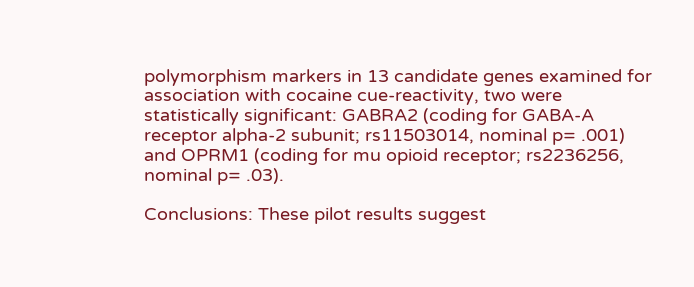polymorphism markers in 13 candidate genes examined for association with cocaine cue-reactivity, two were statistically significant: GABRA2 (coding for GABA-A receptor alpha-2 subunit; rs11503014, nominal p= .001) and OPRM1 (coding for mu opioid receptor; rs2236256, nominal p= .03).

Conclusions: These pilot results suggest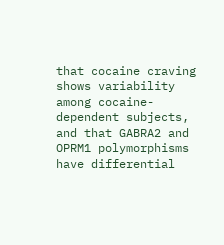that cocaine craving shows variability among cocaine-dependent subjects, and that GABRA2 and OPRM1 polymorphisms have differential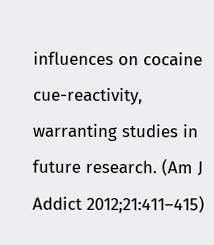influences on cocaine cue-reactivity, warranting studies in future research. (Am J Addict 2012;21:411–415)